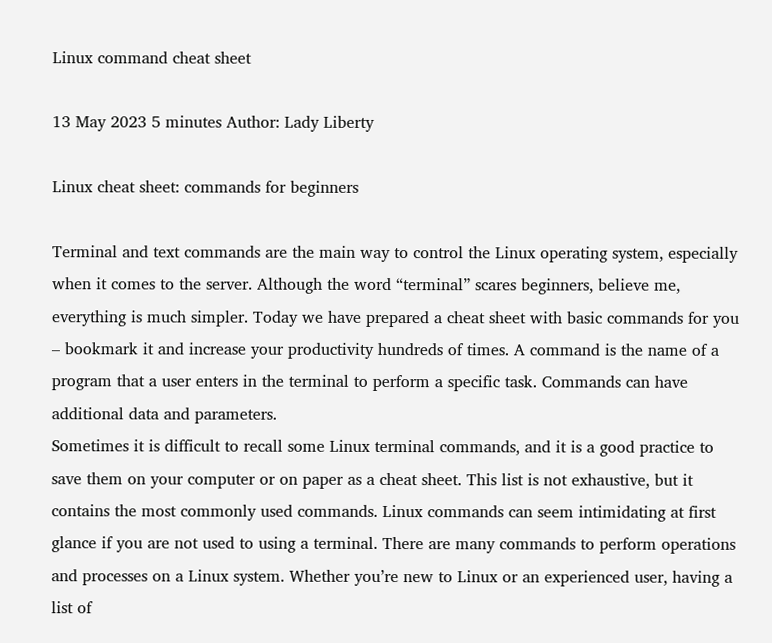Linux command cheat sheet

13 May 2023 5 minutes Author: Lady Liberty

Linux cheat sheet: commands for beginners

Terminal and text commands are the main way to control the Linux operating system, especially when it comes to the server. Although the word “terminal” scares beginners, believe me, everything is much simpler. Today we have prepared a cheat sheet with basic commands for you – bookmark it and increase your productivity hundreds of times. A command is the name of a program that a user enters in the terminal to perform a specific task. Commands can have additional data and parameters.
Sometimes it is difficult to recall some Linux terminal commands, and it is a good practice to save them on your computer or on paper as a cheat sheet. This list is not exhaustive, but it contains the most commonly used commands. Linux commands can seem intimidating at first glance if you are not used to using a terminal. There are many commands to perform operations and processes on a Linux system. Whether you’re new to Linux or an experienced user, having a list of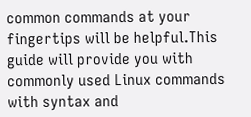common commands at your fingertips will be helpful.This guide will provide you with commonly used Linux commands with syntax and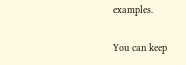examples.

You can keep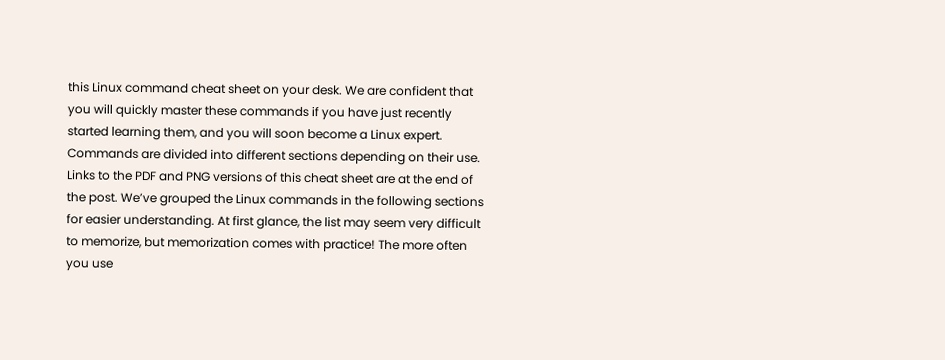this Linux command cheat sheet on your desk. We are confident that you will quickly master these commands if you have just recently started learning them, and you will soon become a Linux expert. Commands are divided into different sections depending on their use. Links to the PDF and PNG versions of this cheat sheet are at the end of the post. We’ve grouped the Linux commands in the following sections for easier understanding. At first glance, the list may seem very difficult to memorize, but memorization comes with practice! The more often you use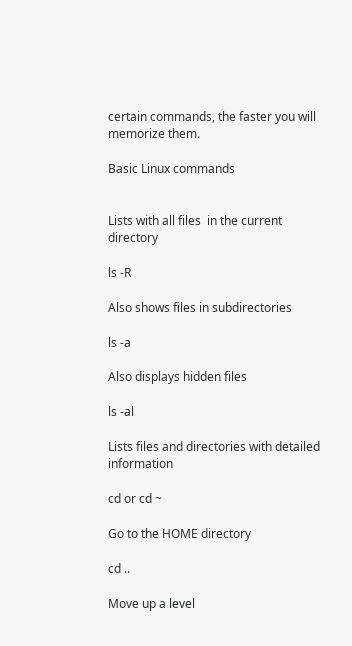certain commands, the faster you will memorize them.

Basic Linux commands


Lists with all files  in the current directory

ls -R

Also shows files in subdirectories

ls -a

Also displays hidden files

ls -al

Lists files and directories with detailed information

cd or cd ~

Go to the HOME directory

cd ..

Move up a level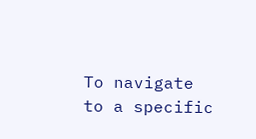To navigate to a specific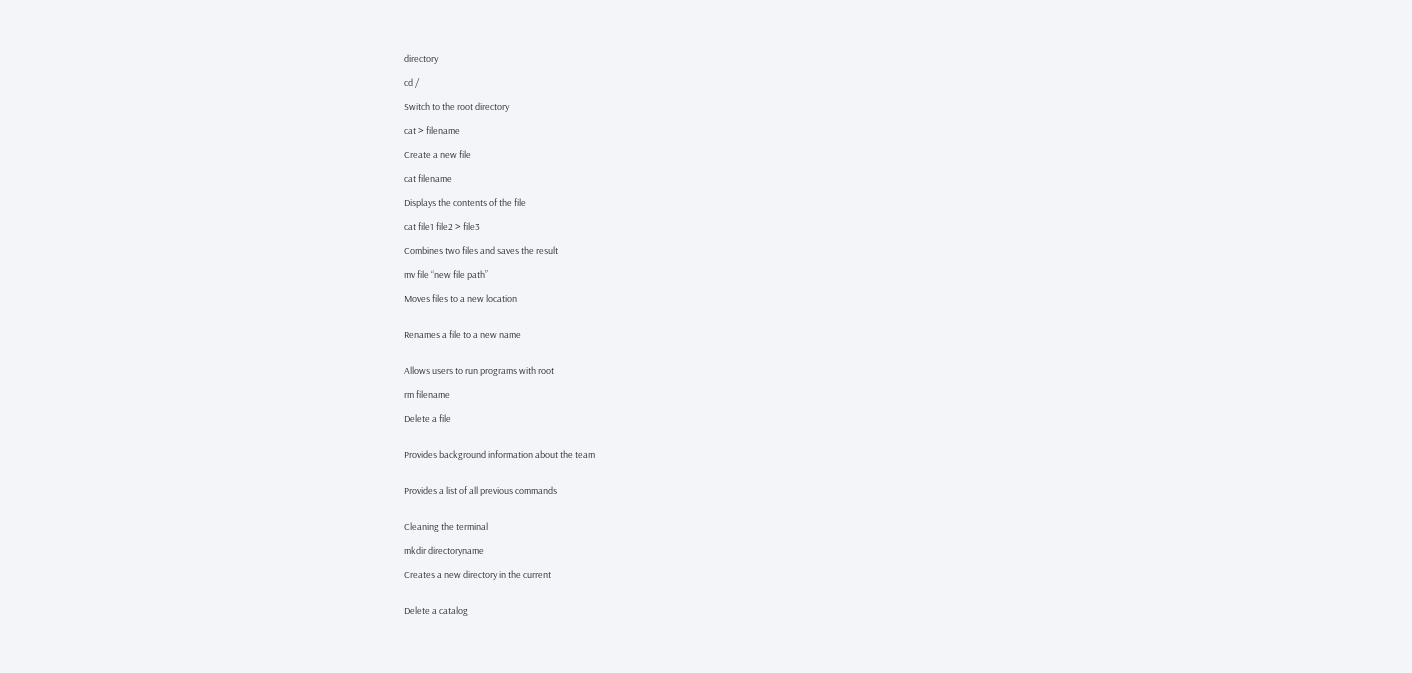directory

cd /

Switch to the root directory

cat > filename

Create a new file

cat filename

Displays the contents of the file

cat file1 file2 > file3

Combines two files and saves the result

mv file “new file path”

Moves files to a new location


Renames a file to a new name


Allows users to run programs with root

rm filename

Delete a file


Provides background information about the team


Provides a list of all previous commands


Cleaning the terminal

mkdir directoryname

Creates a new directory in the current


Delete a catalog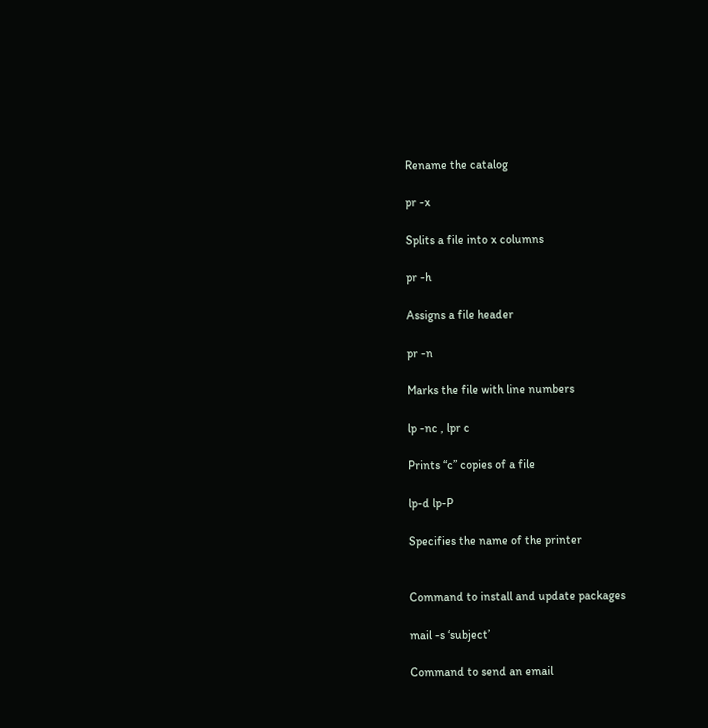Rename the catalog

pr -x

Splits a file into x columns

pr -h

Assigns a file header

pr -n

Marks the file with line numbers

lp -nc , lpr c

Prints “c” copies of a file

lp-d lp-P

Specifies the name of the printer


Command to install and update packages

mail -s ‘subject’

Command to send an email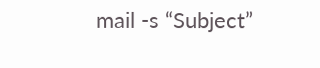mail -s “Subject”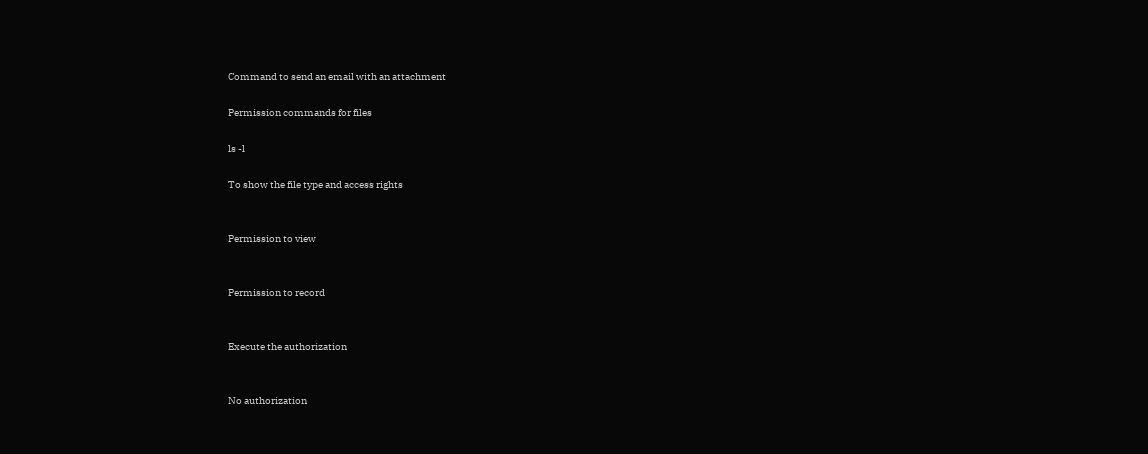Command to send an email with an attachment

Permission commands for files

ls -l

To show the file type and access rights


Permission to view


Permission to record


Execute the authorization


No authorization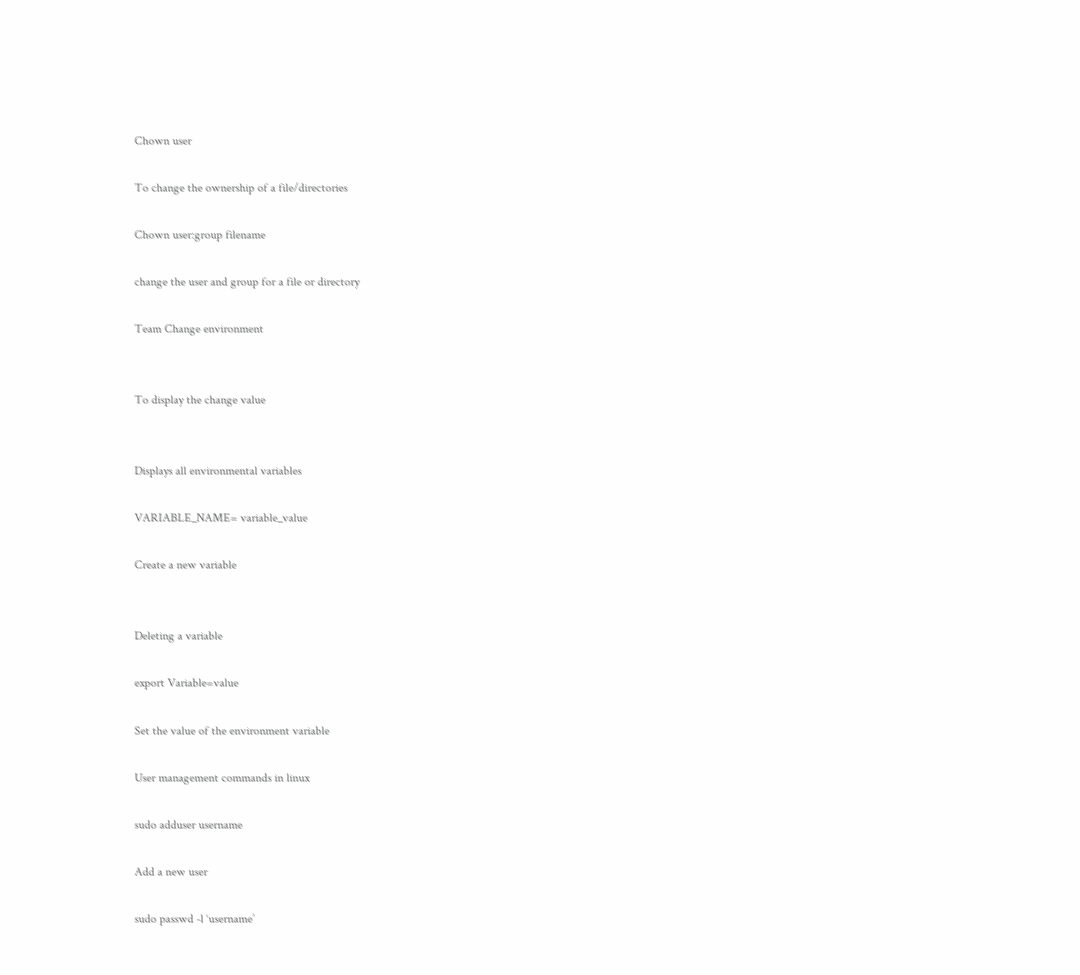Chown user

To change the ownership of a file/directories

Chown user:group filename

change the user and group for a file or directory

Team Change environment


To display the change value


Displays all environmental variables

VARIABLE_NAME= variable_value

Create a new variable


Deleting a variable

export Variable=value

Set the value of the environment variable

User management commands in linux

sudo adduser username

Add a new user

sudo passwd -l ‘username’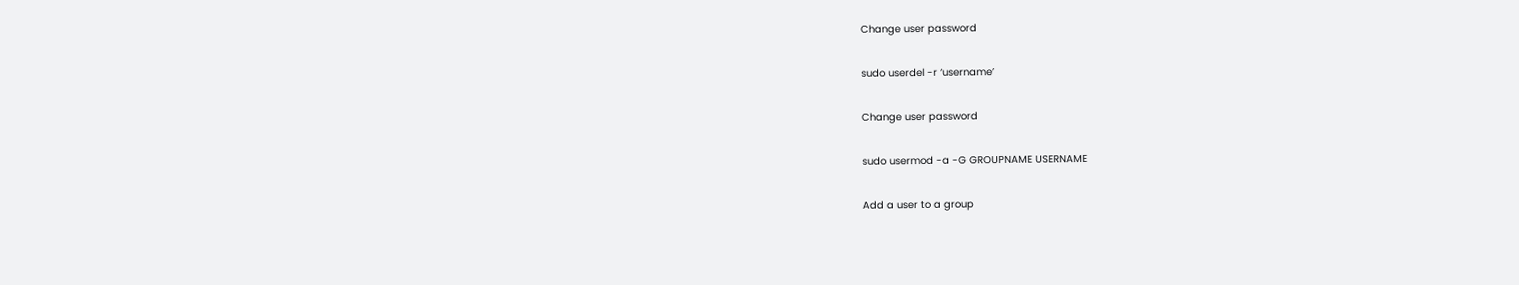Change user password

sudo userdel -r ‘username’

Change user password

sudo usermod -a -G GROUPNAME USERNAME

Add a user to a group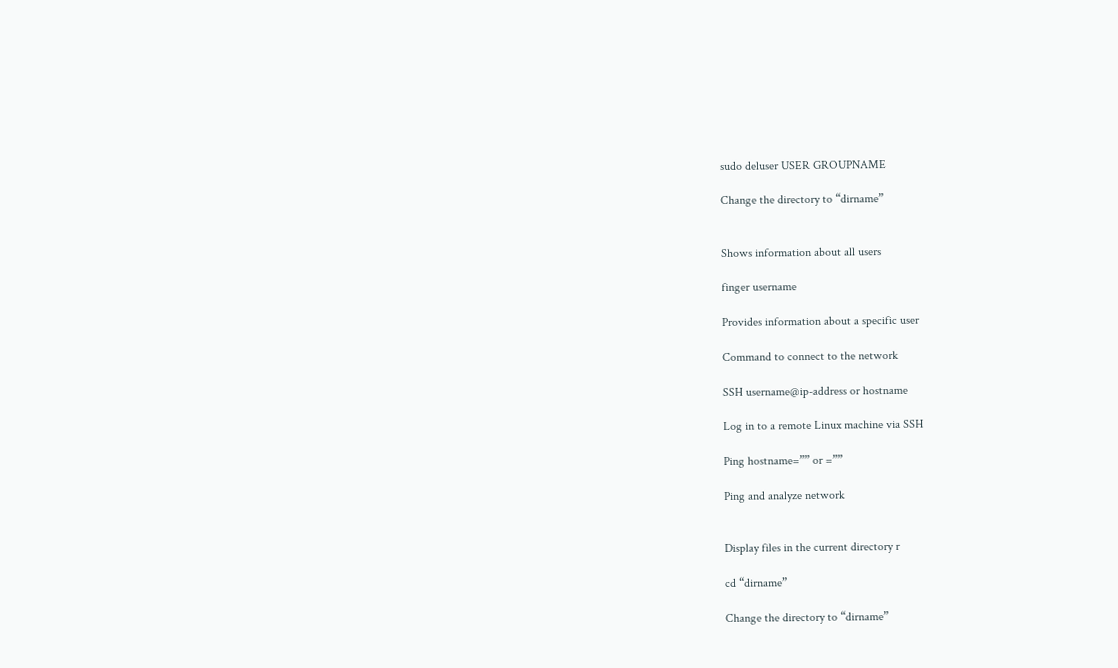sudo deluser USER GROUPNAME

Change the directory to “dirname”


Shows information about all users

finger username

Provides information about a specific user

Command to connect to the network

SSH username@ip-address or hostname

Log in to a remote Linux machine via SSH

Ping hostname=”” or =””

Ping and analyze network


Display files in the current directory r

cd “dirname”

Change the directory to “dirname”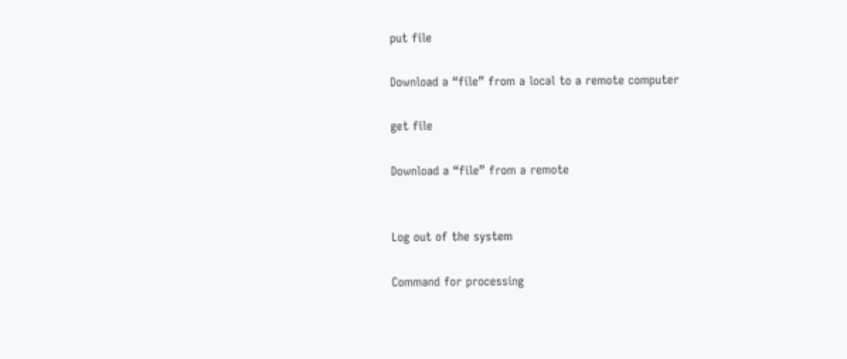put file

Download a “file” from a local to a remote computer

get file

Download a “file” from a remote


Log out of the system

Command for processing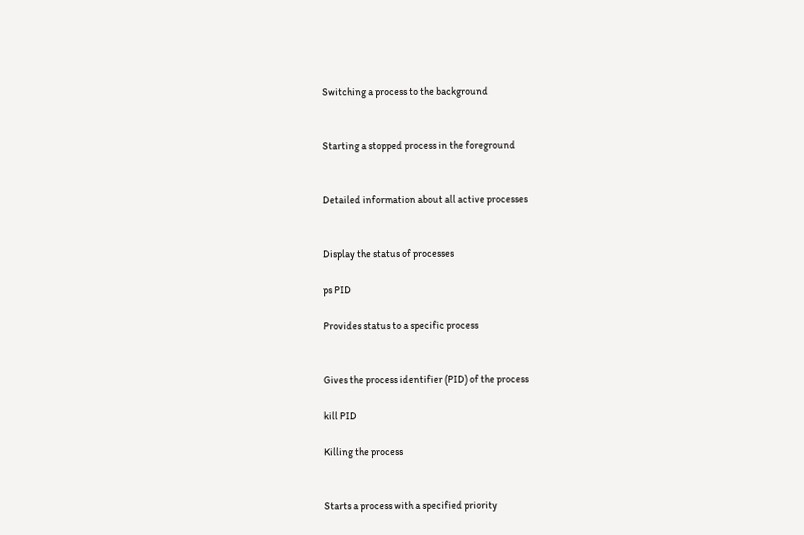Switching a process to the background


Starting a stopped process in the foreground


Detailed information about all active processes


Display the status of processes

ps PID

Provides status to a specific process


Gives the process identifier (PID) of the process

kill PID

Killing the process


Starts a process with a specified priority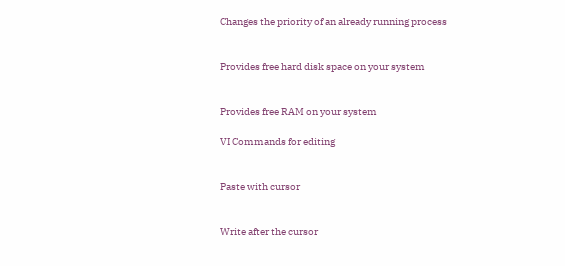Changes the priority of an already running process


Provides free hard disk space on your system


Provides free RAM on your system

VI Commands for editing


Paste with cursor


Write after the cursor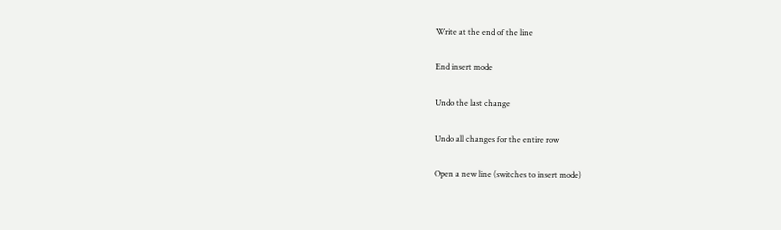Write at the end of the line


End insert mode


Undo the last change


Undo all changes for the entire row


Open a new line (switches to insert mode)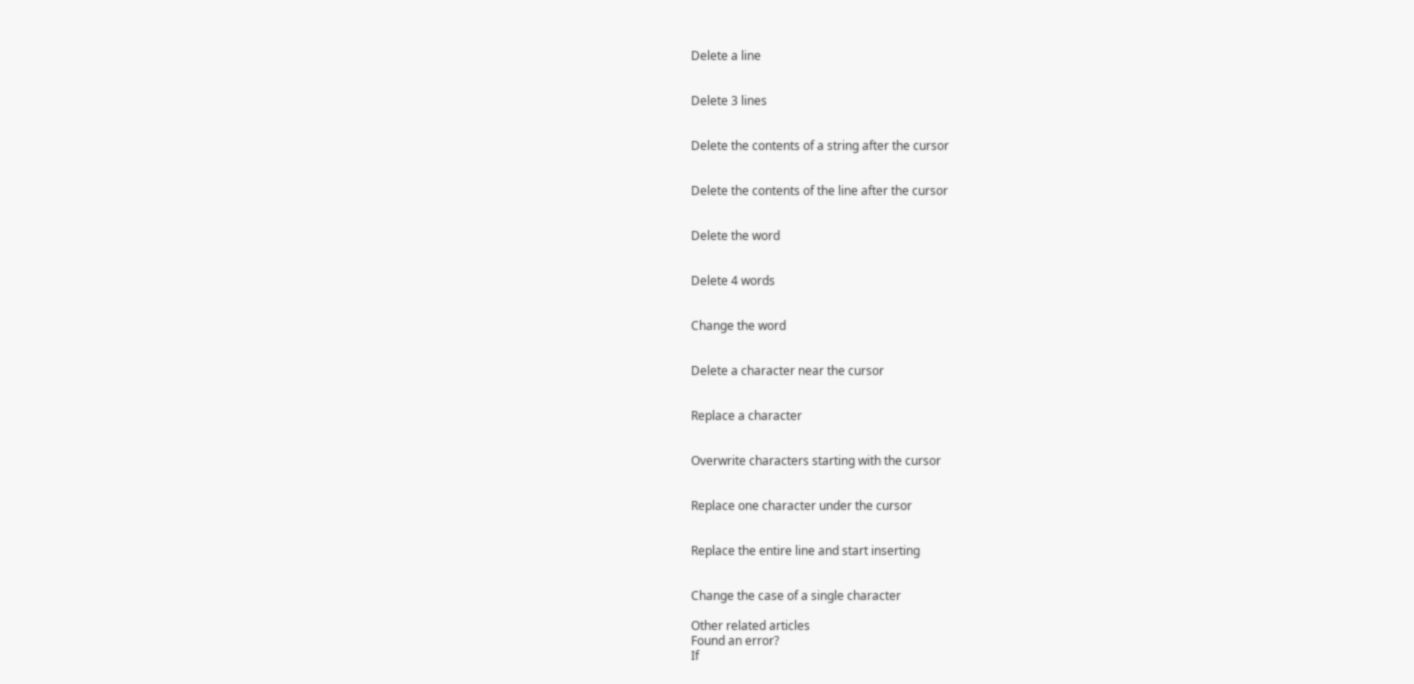Delete a line


Delete 3 lines


Delete the contents of a string after the cursor


Delete the contents of the line after the cursor


Delete the word


Delete 4 words


Change the word


Delete a character near the cursor


Replace a character


Overwrite characters starting with the cursor


Replace one character under the cursor


Replace the entire line and start inserting


Change the case of a single character

Other related articles
Found an error?
If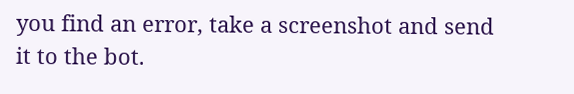you find an error, take a screenshot and send it to the bot.